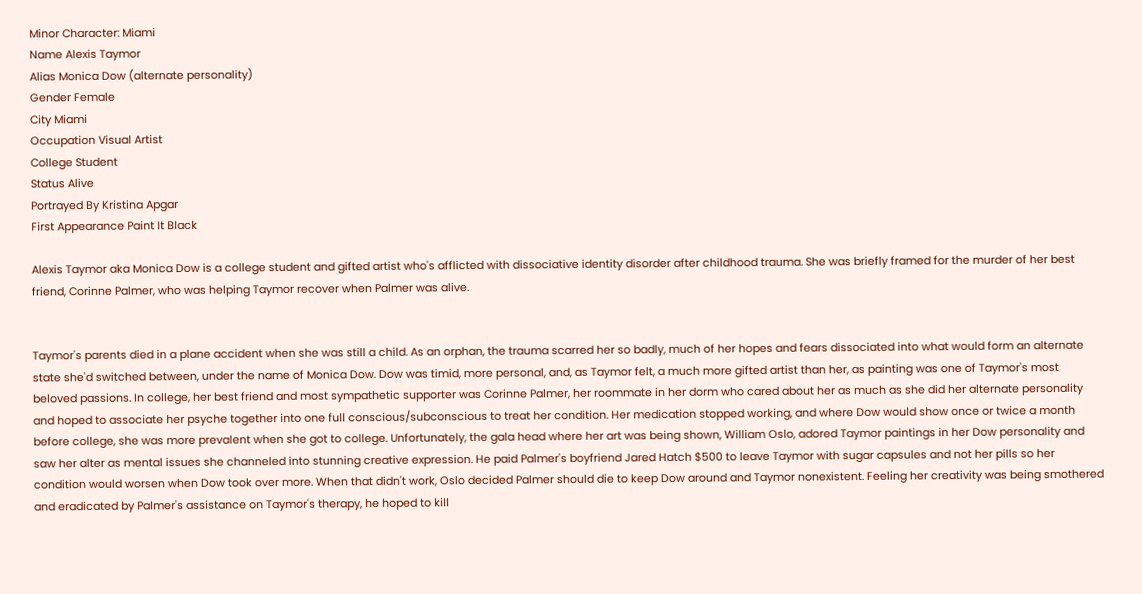Minor Character: Miami
Name Alexis Taymor
Alias Monica Dow (alternate personality)
Gender Female
City Miami
Occupation Visual Artist
College Student
Status Alive
Portrayed By Kristina Apgar
First Appearance Paint It Black

Alexis Taymor aka Monica Dow is a college student and gifted artist who's afflicted with dissociative identity disorder after childhood trauma. She was briefly framed for the murder of her best friend, Corinne Palmer, who was helping Taymor recover when Palmer was alive.


Taymor's parents died in a plane accident when she was still a child. As an orphan, the trauma scarred her so badly, much of her hopes and fears dissociated into what would form an alternate state she'd switched between, under the name of Monica Dow. Dow was timid, more personal, and, as Taymor felt, a much more gifted artist than her, as painting was one of Taymor's most beloved passions. In college, her best friend and most sympathetic supporter was Corinne Palmer, her roommate in her dorm who cared about her as much as she did her alternate personality and hoped to associate her psyche together into one full conscious/subconscious to treat her condition. Her medication stopped working, and where Dow would show once or twice a month before college, she was more prevalent when she got to college. Unfortunately, the gala head where her art was being shown, William Oslo, adored Taymor paintings in her Dow personality and saw her alter as mental issues she channeled into stunning creative expression. He paid Palmer's boyfriend Jared Hatch $500 to leave Taymor with sugar capsules and not her pills so her condition would worsen when Dow took over more. When that didn't work, Oslo decided Palmer should die to keep Dow around and Taymor nonexistent. Feeling her creativity was being smothered and eradicated by Palmer's assistance on Taymor's therapy, he hoped to kill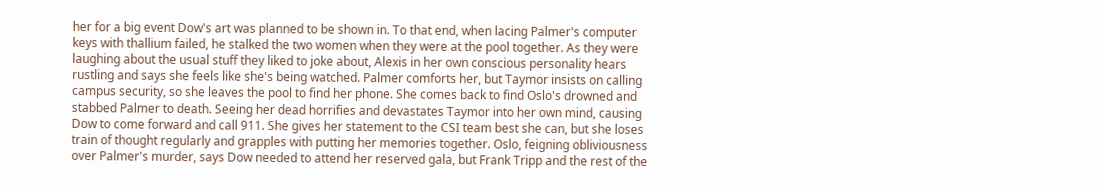her for a big event Dow's art was planned to be shown in. To that end, when lacing Palmer's computer keys with thallium failed, he stalked the two women when they were at the pool together. As they were laughing about the usual stuff they liked to joke about, Alexis in her own conscious personality hears rustling and says she feels like she's being watched. Palmer comforts her, but Taymor insists on calling campus security, so she leaves the pool to find her phone. She comes back to find Oslo's drowned and stabbed Palmer to death. Seeing her dead horrifies and devastates Taymor into her own mind, causing Dow to come forward and call 911. She gives her statement to the CSI team best she can, but she loses train of thought regularly and grapples with putting her memories together. Oslo, feigning obliviousness over Palmer's murder, says Dow needed to attend her reserved gala, but Frank Tripp and the rest of the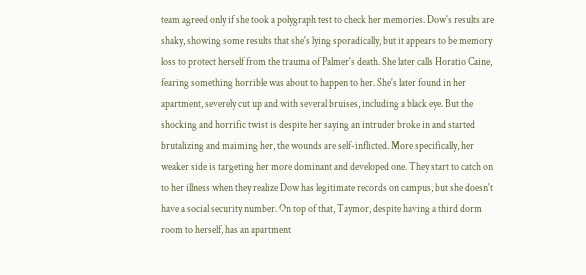team agreed only if she took a polygraph test to check her memories. Dow's results are shaky, showing some results that she's lying sporadically, but it appears to be memory loss to protect herself from the trauma of Palmer's death. She later calls Horatio Caine, fearing something horrible was about to happen to her. She's later found in her apartment, severely cut up and with several bruises, including a black eye. But the shocking and horrific twist is despite her saying an intruder broke in and started brutalizing and maiming her, the wounds are self-inflicted. More specifically, her weaker side is targeting her more dominant and developed one. They start to catch on to her illness when they realize Dow has legitimate records on campus, but she doesn't have a social security number. On top of that, Taymor, despite having a third dorm room to herself, has an apartment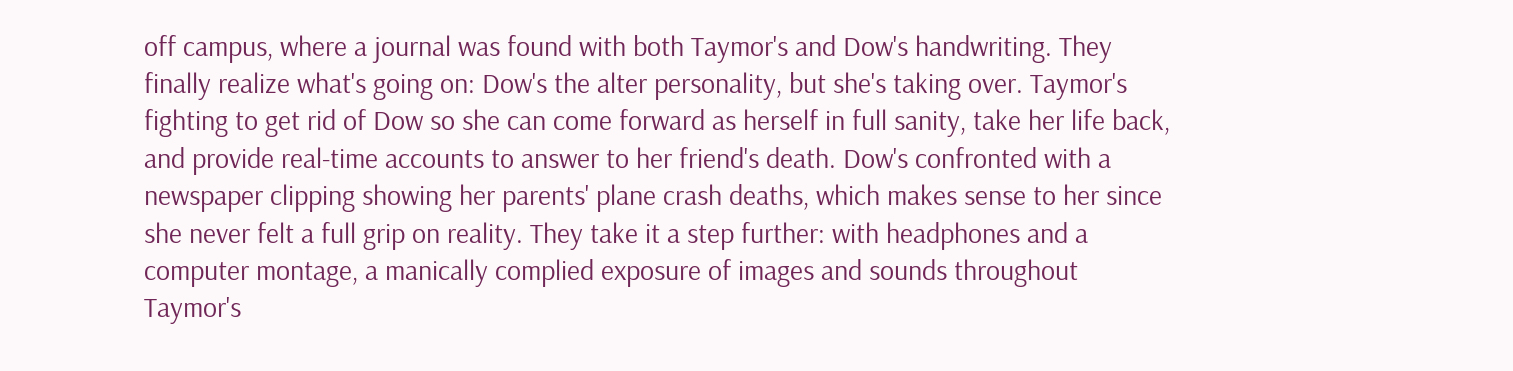off campus, where a journal was found with both Taymor's and Dow's handwriting. They finally realize what's going on: Dow's the alter personality, but she's taking over. Taymor's fighting to get rid of Dow so she can come forward as herself in full sanity, take her life back, and provide real-time accounts to answer to her friend's death. Dow's confronted with a newspaper clipping showing her parents' plane crash deaths, which makes sense to her since she never felt a full grip on reality. They take it a step further: with headphones and a computer montage, a manically complied exposure of images and sounds throughout Taymor's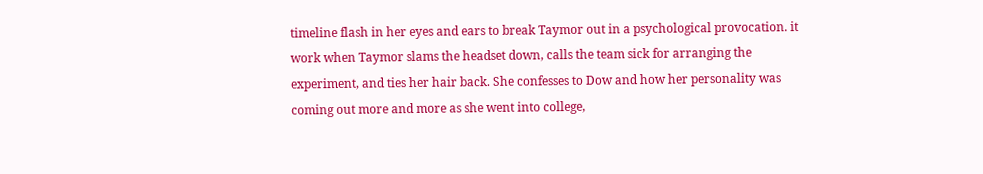timeline flash in her eyes and ears to break Taymor out in a psychological provocation. it work when Taymor slams the headset down, calls the team sick for arranging the experiment, and ties her hair back. She confesses to Dow and how her personality was coming out more and more as she went into college,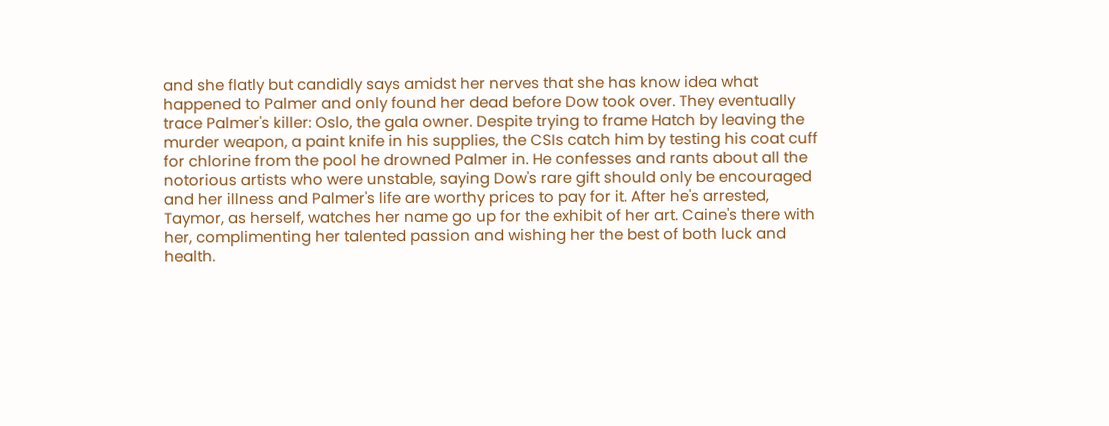and she flatly but candidly says amidst her nerves that she has know idea what happened to Palmer and only found her dead before Dow took over. They eventually trace Palmer's killer: Oslo, the gala owner. Despite trying to frame Hatch by leaving the murder weapon, a paint knife in his supplies, the CSIs catch him by testing his coat cuff for chlorine from the pool he drowned Palmer in. He confesses and rants about all the notorious artists who were unstable, saying Dow's rare gift should only be encouraged and her illness and Palmer's life are worthy prices to pay for it. After he's arrested, Taymor, as herself, watches her name go up for the exhibit of her art. Caine's there with her, complimenting her talented passion and wishing her the best of both luck and health.